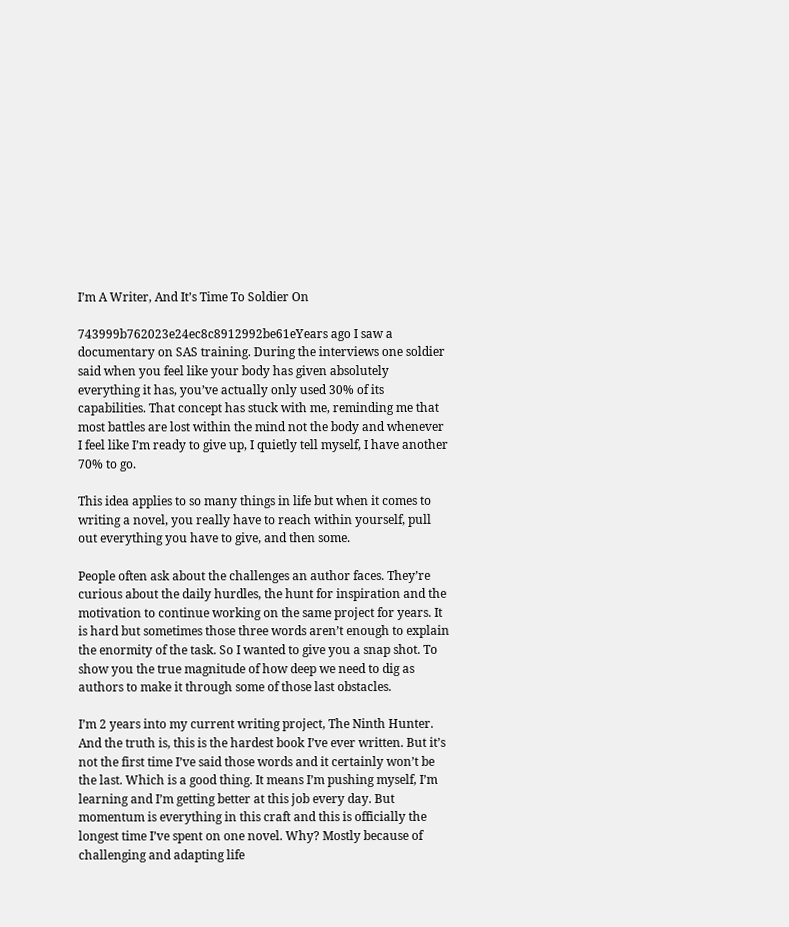I’m A Writer, And It’s Time To Soldier On

743999b762023e24ec8c8912992be61eYears ago I saw a documentary on SAS training. During the interviews one soldier said when you feel like your body has given absolutely everything it has, you’ve actually only used 30% of its capabilities. That concept has stuck with me, reminding me that most battles are lost within the mind not the body and whenever I feel like I’m ready to give up, I quietly tell myself, I have another 70% to go.

This idea applies to so many things in life but when it comes to writing a novel, you really have to reach within yourself, pull out everything you have to give, and then some.

People often ask about the challenges an author faces. They’re curious about the daily hurdles, the hunt for inspiration and the motivation to continue working on the same project for years. It is hard but sometimes those three words aren’t enough to explain the enormity of the task. So I wanted to give you a snap shot. To show you the true magnitude of how deep we need to dig as authors to make it through some of those last obstacles.

I’m 2 years into my current writing project, The Ninth Hunter. And the truth is, this is the hardest book I’ve ever written. But it’s not the first time I’ve said those words and it certainly won’t be the last. Which is a good thing. It means I’m pushing myself, I’m learning and I’m getting better at this job every day. But momentum is everything in this craft and this is officially the longest time I’ve spent on one novel. Why? Mostly because of challenging and adapting life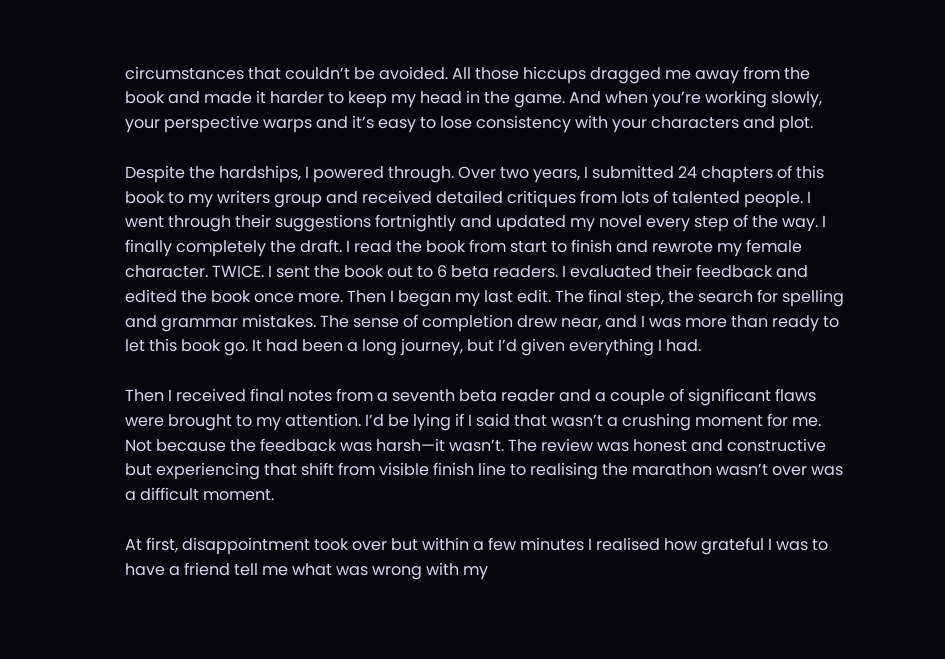circumstances that couldn’t be avoided. All those hiccups dragged me away from the book and made it harder to keep my head in the game. And when you’re working slowly, your perspective warps and it’s easy to lose consistency with your characters and plot.

Despite the hardships, I powered through. Over two years, I submitted 24 chapters of this book to my writers group and received detailed critiques from lots of talented people. I went through their suggestions fortnightly and updated my novel every step of the way. I finally completely the draft. I read the book from start to finish and rewrote my female character. TWICE. I sent the book out to 6 beta readers. I evaluated their feedback and edited the book once more. Then I began my last edit. The final step, the search for spelling and grammar mistakes. The sense of completion drew near, and I was more than ready to let this book go. It had been a long journey, but I’d given everything I had.

Then I received final notes from a seventh beta reader and a couple of significant flaws were brought to my attention. I’d be lying if I said that wasn’t a crushing moment for me. Not because the feedback was harsh—it wasn’t. The review was honest and constructive but experiencing that shift from visible finish line to realising the marathon wasn’t over was a difficult moment.

At first, disappointment took over but within a few minutes I realised how grateful I was to have a friend tell me what was wrong with my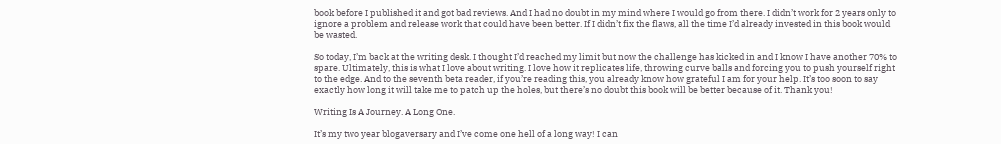book before I published it and got bad reviews. And I had no doubt in my mind where I would go from there. I didn’t work for 2 years only to ignore a problem and release work that could have been better. If I didn’t fix the flaws, all the time I’d already invested in this book would be wasted.

So today, I’m back at the writing desk. I thought I’d reached my limit but now the challenge has kicked in and I know I have another 70% to spare. Ultimately, this is what I love about writing. I love how it replicates life, throwing curve balls and forcing you to push yourself right to the edge. And to the seventh beta reader, if you’re reading this, you already know how grateful I am for your help. It’s too soon to say exactly how long it will take me to patch up the holes, but there’s no doubt this book will be better because of it. Thank you!

Writing Is A Journey. A Long One.

It’s my two year blogaversary and I’ve come one hell of a long way! I can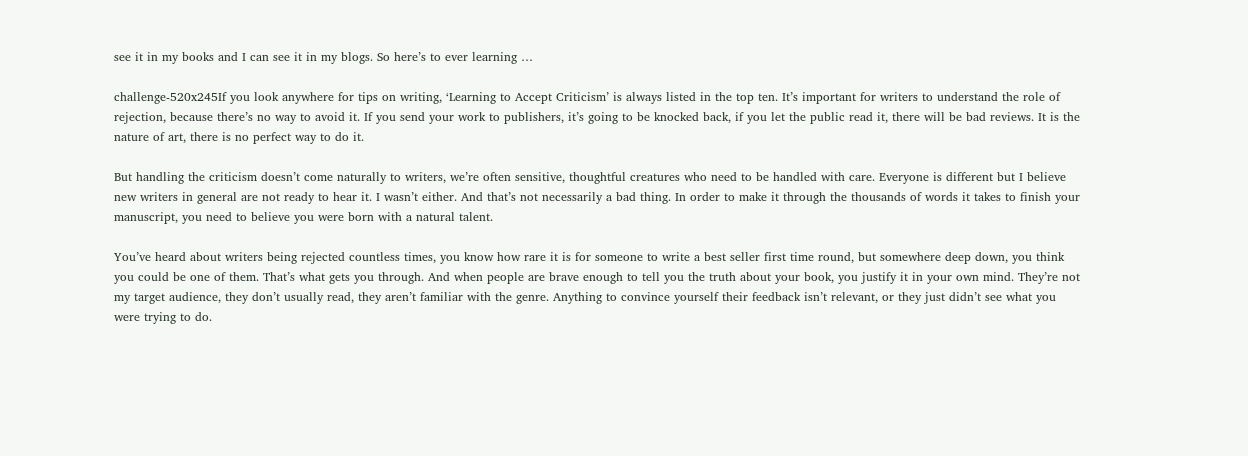see it in my books and I can see it in my blogs. So here’s to ever learning …

challenge-520x245If you look anywhere for tips on writing, ‘Learning to Accept Criticism’ is always listed in the top ten. It’s important for writers to understand the role of rejection, because there’s no way to avoid it. If you send your work to publishers, it’s going to be knocked back, if you let the public read it, there will be bad reviews. It is the nature of art, there is no perfect way to do it.

But handling the criticism doesn’t come naturally to writers, we’re often sensitive, thoughtful creatures who need to be handled with care. Everyone is different but I believe new writers in general are not ready to hear it. I wasn’t either. And that’s not necessarily a bad thing. In order to make it through the thousands of words it takes to finish your manuscript, you need to believe you were born with a natural talent.

You’ve heard about writers being rejected countless times, you know how rare it is for someone to write a best seller first time round, but somewhere deep down, you think you could be one of them. That’s what gets you through. And when people are brave enough to tell you the truth about your book, you justify it in your own mind. They’re not my target audience, they don’t usually read, they aren’t familiar with the genre. Anything to convince yourself their feedback isn’t relevant, or they just didn’t see what you were trying to do.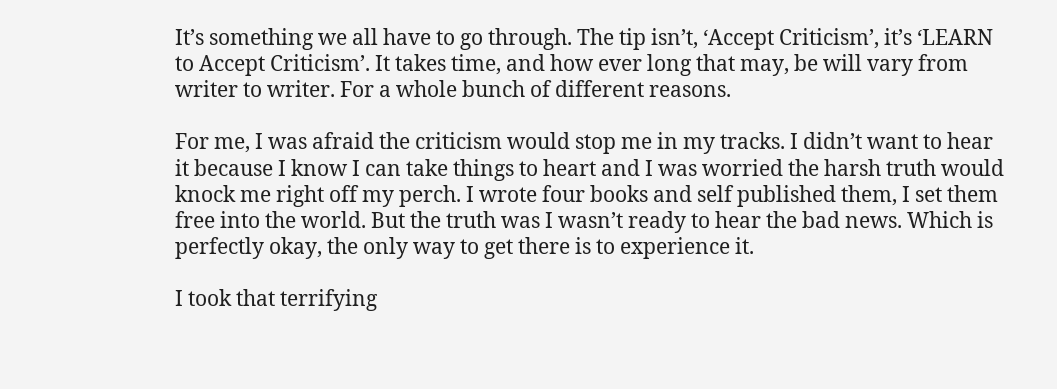It’s something we all have to go through. The tip isn’t, ‘Accept Criticism’, it’s ‘LEARN to Accept Criticism’. It takes time, and how ever long that may, be will vary from writer to writer. For a whole bunch of different reasons.

For me, I was afraid the criticism would stop me in my tracks. I didn’t want to hear it because I know I can take things to heart and I was worried the harsh truth would knock me right off my perch. I wrote four books and self published them, I set them free into the world. But the truth was I wasn’t ready to hear the bad news. Which is perfectly okay, the only way to get there is to experience it.

I took that terrifying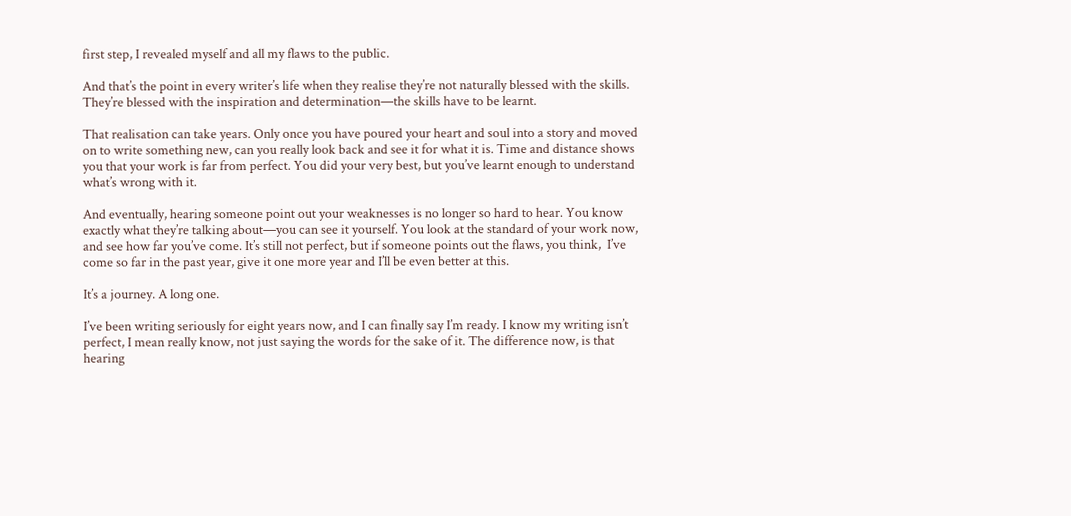first step, I revealed myself and all my flaws to the public.

And that’s the point in every writer’s life when they realise they’re not naturally blessed with the skills. They’re blessed with the inspiration and determination—the skills have to be learnt.

That realisation can take years. Only once you have poured your heart and soul into a story and moved on to write something new, can you really look back and see it for what it is. Time and distance shows you that your work is far from perfect. You did your very best, but you’ve learnt enough to understand what’s wrong with it.

And eventually, hearing someone point out your weaknesses is no longer so hard to hear. You know exactly what they’re talking about—you can see it yourself. You look at the standard of your work now, and see how far you’ve come. It’s still not perfect, but if someone points out the flaws, you think,  I’ve come so far in the past year, give it one more year and I’ll be even better at this.

It’s a journey. A long one.

I’ve been writing seriously for eight years now, and I can finally say I’m ready. I know my writing isn’t perfect, I mean really know, not just saying the words for the sake of it. The difference now, is that hearing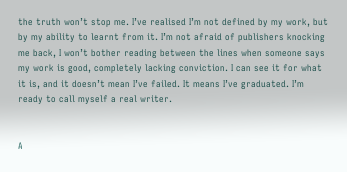the truth won’t stop me. I’ve realised I’m not defined by my work, but by my ability to learnt from it. I’m not afraid of publishers knocking me back, I won’t bother reading between the lines when someone says my work is good, completely lacking conviction. I can see it for what it is, and it doesn’t mean I’ve failed. It means I’ve graduated. I’m ready to call myself a real writer.


A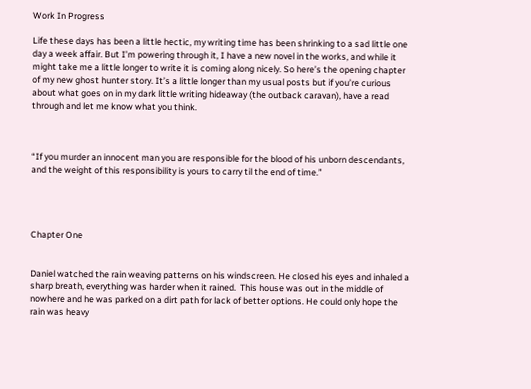Work In Progress

Life these days has been a little hectic, my writing time has been shrinking to a sad little one day a week affair. But I’m powering through it, I have a new novel in the works, and while it might take me a little longer to write it is coming along nicely. So here’s the opening chapter of my new ghost hunter story. It’s a little longer than my usual posts but if you’re curious about what goes on in my dark little writing hideaway (the outback caravan), have a read through and let me know what you think.



“If you murder an innocent man you are responsible for the blood of his unborn descendants, and the weight of this responsibility is yours to carry til the end of time.”




Chapter One


Daniel watched the rain weaving patterns on his windscreen. He closed his eyes and inhaled a sharp breath, everything was harder when it rained.  This house was out in the middle of nowhere and he was parked on a dirt path for lack of better options. He could only hope the rain was heavy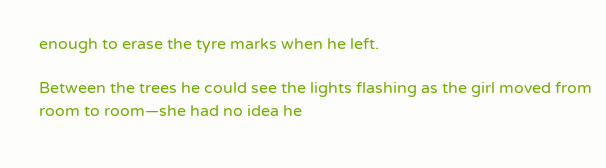enough to erase the tyre marks when he left.

Between the trees he could see the lights flashing as the girl moved from room to room—she had no idea he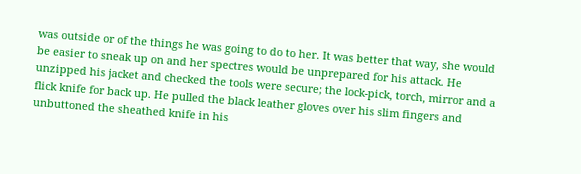was outside or of the things he was going to do to her. It was better that way, she would be easier to sneak up on and her spectres would be unprepared for his attack. He unzipped his jacket and checked the tools were secure; the lock-pick, torch, mirror and a flick knife for back up. He pulled the black leather gloves over his slim fingers and unbuttoned the sheathed knife in his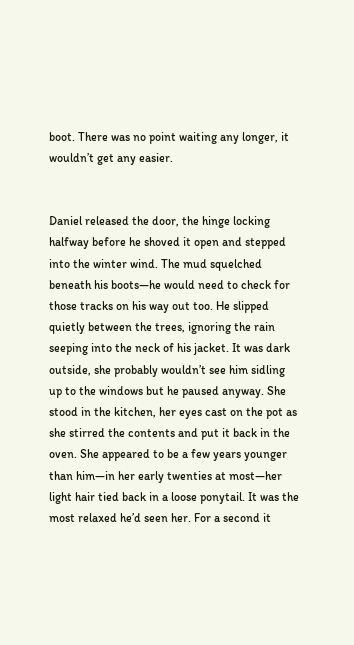boot. There was no point waiting any longer, it wouldn’t get any easier.


Daniel released the door, the hinge locking halfway before he shoved it open and stepped into the winter wind. The mud squelched beneath his boots—he would need to check for those tracks on his way out too. He slipped quietly between the trees, ignoring the rain seeping into the neck of his jacket. It was dark outside, she probably wouldn’t see him sidling up to the windows but he paused anyway. She stood in the kitchen, her eyes cast on the pot as she stirred the contents and put it back in the oven. She appeared to be a few years younger than him—in her early twenties at most—her light hair tied back in a loose ponytail. It was the most relaxed he’d seen her. For a second it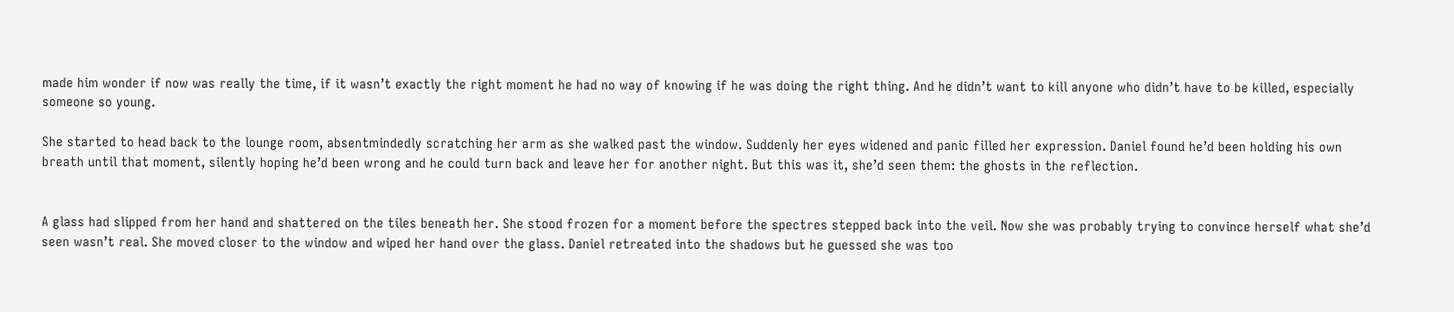made him wonder if now was really the time, if it wasn’t exactly the right moment he had no way of knowing if he was doing the right thing. And he didn’t want to kill anyone who didn’t have to be killed, especially someone so young.

She started to head back to the lounge room, absentmindedly scratching her arm as she walked past the window. Suddenly her eyes widened and panic filled her expression. Daniel found he’d been holding his own breath until that moment, silently hoping he’d been wrong and he could turn back and leave her for another night. But this was it, she’d seen them: the ghosts in the reflection.


A glass had slipped from her hand and shattered on the tiles beneath her. She stood frozen for a moment before the spectres stepped back into the veil. Now she was probably trying to convince herself what she’d seen wasn’t real. She moved closer to the window and wiped her hand over the glass. Daniel retreated into the shadows but he guessed she was too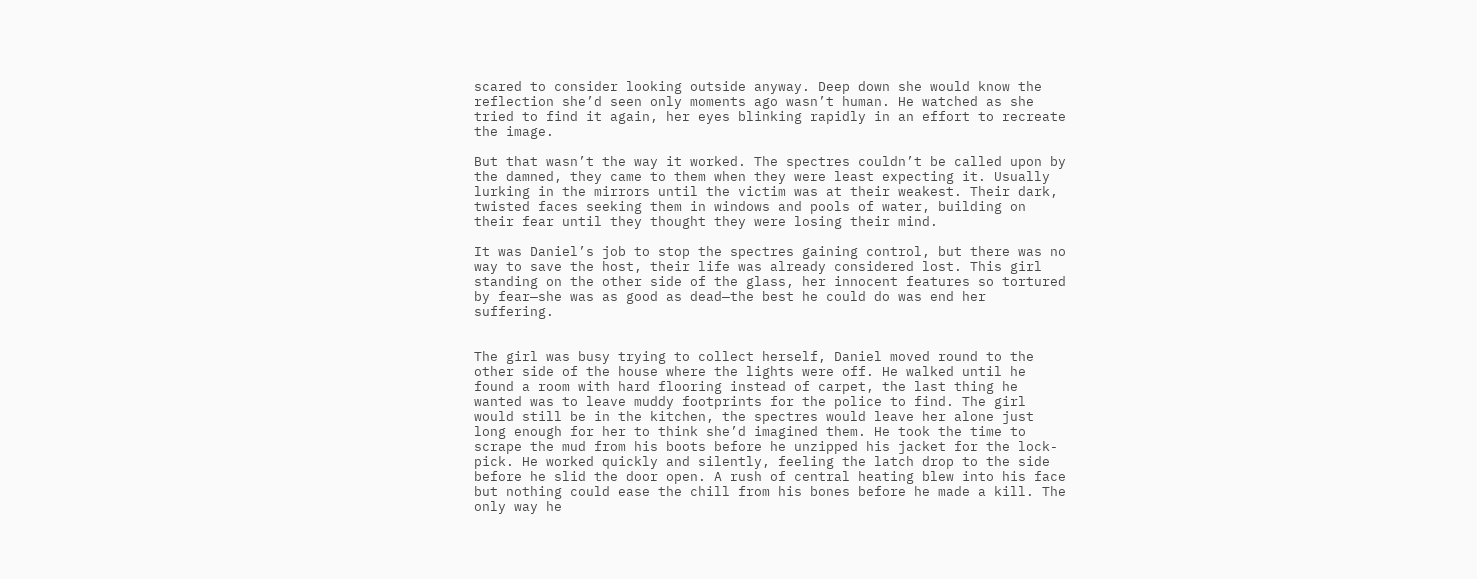scared to consider looking outside anyway. Deep down she would know the reflection she’d seen only moments ago wasn’t human. He watched as she tried to find it again, her eyes blinking rapidly in an effort to recreate the image.

But that wasn’t the way it worked. The spectres couldn’t be called upon by the damned, they came to them when they were least expecting it. Usually lurking in the mirrors until the victim was at their weakest. Their dark, twisted faces seeking them in windows and pools of water, building on their fear until they thought they were losing their mind.

It was Daniel’s job to stop the spectres gaining control, but there was no way to save the host, their life was already considered lost. This girl standing on the other side of the glass, her innocent features so tortured by fear—she was as good as dead—the best he could do was end her suffering.


The girl was busy trying to collect herself, Daniel moved round to the other side of the house where the lights were off. He walked until he found a room with hard flooring instead of carpet, the last thing he wanted was to leave muddy footprints for the police to find. The girl would still be in the kitchen, the spectres would leave her alone just long enough for her to think she’d imagined them. He took the time to scrape the mud from his boots before he unzipped his jacket for the lock-pick. He worked quickly and silently, feeling the latch drop to the side before he slid the door open. A rush of central heating blew into his face but nothing could ease the chill from his bones before he made a kill. The only way he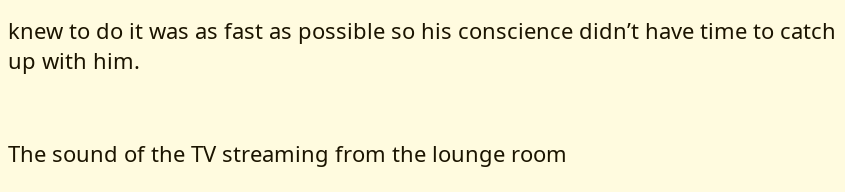knew to do it was as fast as possible so his conscience didn’t have time to catch up with him.


The sound of the TV streaming from the lounge room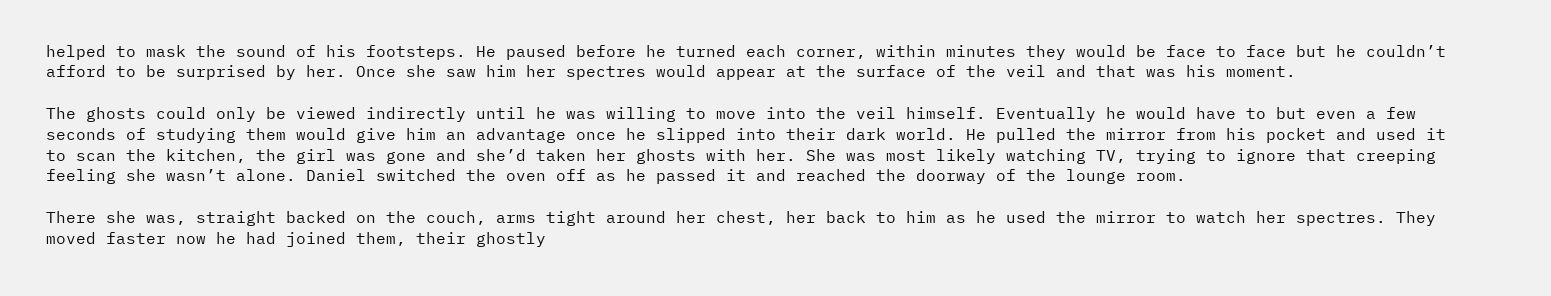helped to mask the sound of his footsteps. He paused before he turned each corner, within minutes they would be face to face but he couldn’t afford to be surprised by her. Once she saw him her spectres would appear at the surface of the veil and that was his moment.

The ghosts could only be viewed indirectly until he was willing to move into the veil himself. Eventually he would have to but even a few seconds of studying them would give him an advantage once he slipped into their dark world. He pulled the mirror from his pocket and used it to scan the kitchen, the girl was gone and she’d taken her ghosts with her. She was most likely watching TV, trying to ignore that creeping feeling she wasn’t alone. Daniel switched the oven off as he passed it and reached the doorway of the lounge room.

There she was, straight backed on the couch, arms tight around her chest, her back to him as he used the mirror to watch her spectres. They moved faster now he had joined them, their ghostly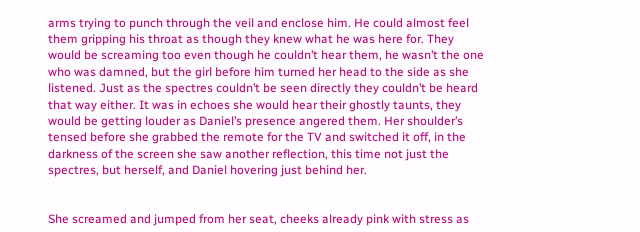arms trying to punch through the veil and enclose him. He could almost feel them gripping his throat as though they knew what he was here for. They would be screaming too even though he couldn’t hear them, he wasn’t the one who was damned, but the girl before him turned her head to the side as she listened. Just as the spectres couldn’t be seen directly they couldn’t be heard that way either. It was in echoes she would hear their ghostly taunts, they would be getting louder as Daniel’s presence angered them. Her shoulder’s tensed before she grabbed the remote for the TV and switched it off, in the darkness of the screen she saw another reflection, this time not just the spectres, but herself, and Daniel hovering just behind her.


She screamed and jumped from her seat, cheeks already pink with stress as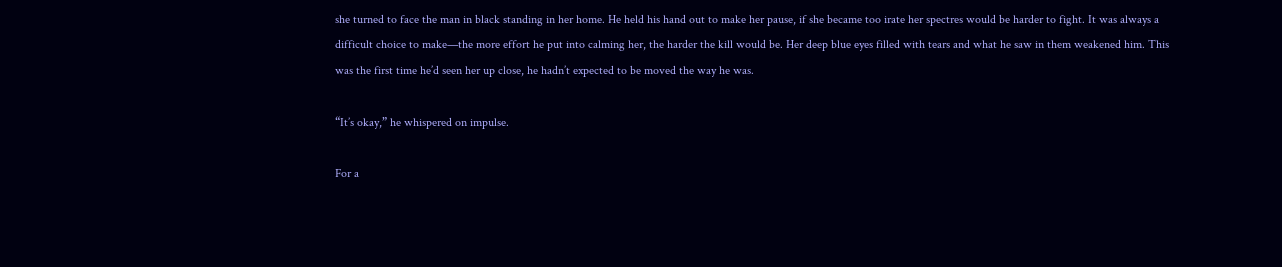she turned to face the man in black standing in her home. He held his hand out to make her pause, if she became too irate her spectres would be harder to fight. It was always a difficult choice to make—the more effort he put into calming her, the harder the kill would be. Her deep blue eyes filled with tears and what he saw in them weakened him. This was the first time he’d seen her up close, he hadn’t expected to be moved the way he was.

“It’s okay,” he whispered on impulse.

For a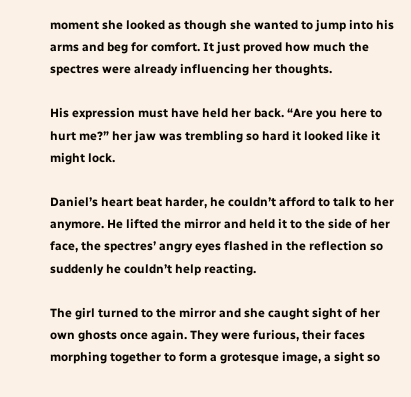moment she looked as though she wanted to jump into his arms and beg for comfort. It just proved how much the spectres were already influencing her thoughts.

His expression must have held her back. “Are you here to hurt me?” her jaw was trembling so hard it looked like it might lock.

Daniel’s heart beat harder, he couldn’t afford to talk to her anymore. He lifted the mirror and held it to the side of her face, the spectres’ angry eyes flashed in the reflection so suddenly he couldn’t help reacting.

The girl turned to the mirror and she caught sight of her own ghosts once again. They were furious, their faces morphing together to form a grotesque image, a sight so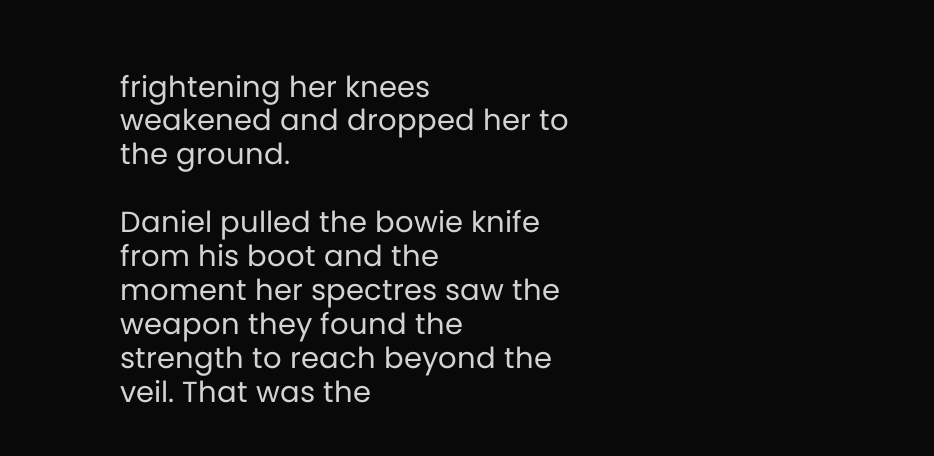frightening her knees weakened and dropped her to the ground.

Daniel pulled the bowie knife from his boot and the moment her spectres saw the weapon they found the strength to reach beyond the veil. That was the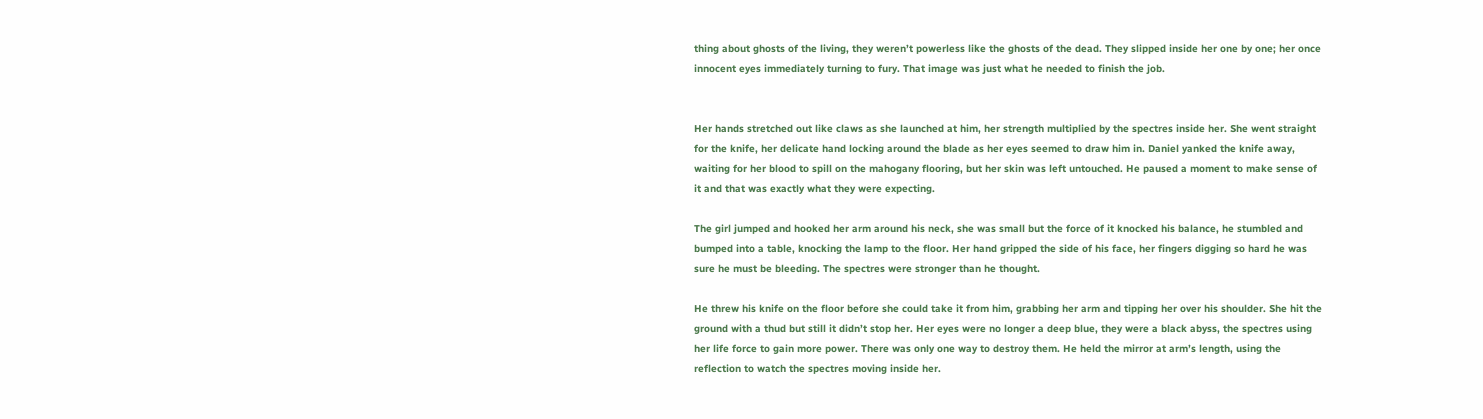thing about ghosts of the living, they weren’t powerless like the ghosts of the dead. They slipped inside her one by one; her once innocent eyes immediately turning to fury. That image was just what he needed to finish the job.


Her hands stretched out like claws as she launched at him, her strength multiplied by the spectres inside her. She went straight for the knife, her delicate hand locking around the blade as her eyes seemed to draw him in. Daniel yanked the knife away, waiting for her blood to spill on the mahogany flooring, but her skin was left untouched. He paused a moment to make sense of it and that was exactly what they were expecting.

The girl jumped and hooked her arm around his neck, she was small but the force of it knocked his balance, he stumbled and bumped into a table, knocking the lamp to the floor. Her hand gripped the side of his face, her fingers digging so hard he was sure he must be bleeding. The spectres were stronger than he thought.

He threw his knife on the floor before she could take it from him, grabbing her arm and tipping her over his shoulder. She hit the ground with a thud but still it didn’t stop her. Her eyes were no longer a deep blue, they were a black abyss, the spectres using her life force to gain more power. There was only one way to destroy them. He held the mirror at arm’s length, using the reflection to watch the spectres moving inside her.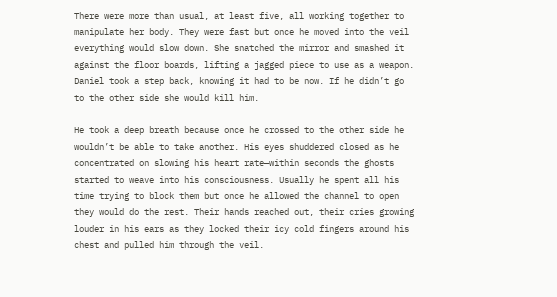There were more than usual, at least five, all working together to manipulate her body. They were fast but once he moved into the veil everything would slow down. She snatched the mirror and smashed it against the floor boards, lifting a jagged piece to use as a weapon. Daniel took a step back, knowing it had to be now. If he didn’t go to the other side she would kill him.

He took a deep breath because once he crossed to the other side he wouldn’t be able to take another. His eyes shuddered closed as he concentrated on slowing his heart rate—within seconds the ghosts started to weave into his consciousness. Usually he spent all his time trying to block them but once he allowed the channel to open they would do the rest. Their hands reached out, their cries growing louder in his ears as they locked their icy cold fingers around his chest and pulled him through the veil.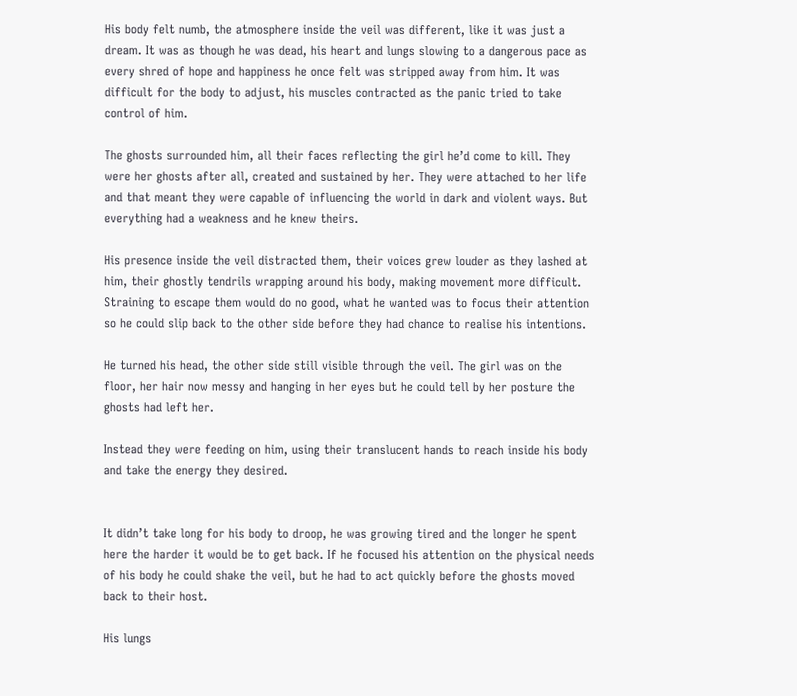His body felt numb, the atmosphere inside the veil was different, like it was just a dream. It was as though he was dead, his heart and lungs slowing to a dangerous pace as every shred of hope and happiness he once felt was stripped away from him. It was difficult for the body to adjust, his muscles contracted as the panic tried to take control of him.

The ghosts surrounded him, all their faces reflecting the girl he’d come to kill. They were her ghosts after all, created and sustained by her. They were attached to her life and that meant they were capable of influencing the world in dark and violent ways. But everything had a weakness and he knew theirs.

His presence inside the veil distracted them, their voices grew louder as they lashed at him, their ghostly tendrils wrapping around his body, making movement more difficult. Straining to escape them would do no good, what he wanted was to focus their attention so he could slip back to the other side before they had chance to realise his intentions.

He turned his head, the other side still visible through the veil. The girl was on the floor, her hair now messy and hanging in her eyes but he could tell by her posture the ghosts had left her.

Instead they were feeding on him, using their translucent hands to reach inside his body and take the energy they desired.


It didn’t take long for his body to droop, he was growing tired and the longer he spent here the harder it would be to get back. If he focused his attention on the physical needs of his body he could shake the veil, but he had to act quickly before the ghosts moved back to their host.

His lungs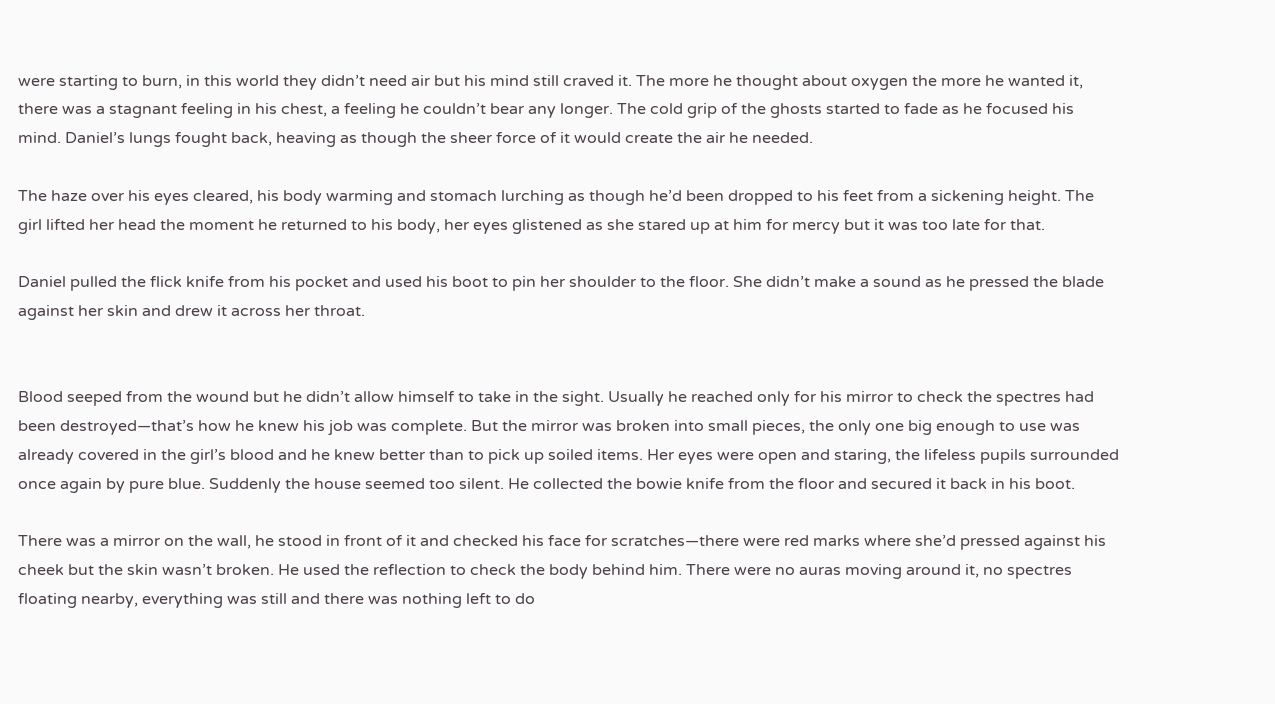were starting to burn, in this world they didn’t need air but his mind still craved it. The more he thought about oxygen the more he wanted it, there was a stagnant feeling in his chest, a feeling he couldn’t bear any longer. The cold grip of the ghosts started to fade as he focused his mind. Daniel’s lungs fought back, heaving as though the sheer force of it would create the air he needed.

The haze over his eyes cleared, his body warming and stomach lurching as though he’d been dropped to his feet from a sickening height. The girl lifted her head the moment he returned to his body, her eyes glistened as she stared up at him for mercy but it was too late for that.

Daniel pulled the flick knife from his pocket and used his boot to pin her shoulder to the floor. She didn’t make a sound as he pressed the blade against her skin and drew it across her throat.


Blood seeped from the wound but he didn’t allow himself to take in the sight. Usually he reached only for his mirror to check the spectres had been destroyed—that’s how he knew his job was complete. But the mirror was broken into small pieces, the only one big enough to use was already covered in the girl’s blood and he knew better than to pick up soiled items. Her eyes were open and staring, the lifeless pupils surrounded once again by pure blue. Suddenly the house seemed too silent. He collected the bowie knife from the floor and secured it back in his boot.

There was a mirror on the wall, he stood in front of it and checked his face for scratches—there were red marks where she’d pressed against his cheek but the skin wasn’t broken. He used the reflection to check the body behind him. There were no auras moving around it, no spectres floating nearby, everything was still and there was nothing left to do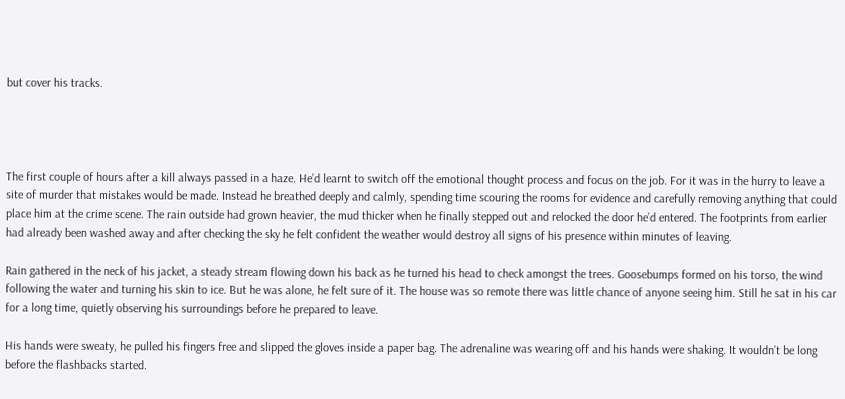but cover his tracks.




The first couple of hours after a kill always passed in a haze. He’d learnt to switch off the emotional thought process and focus on the job. For it was in the hurry to leave a site of murder that mistakes would be made. Instead he breathed deeply and calmly, spending time scouring the rooms for evidence and carefully removing anything that could place him at the crime scene. The rain outside had grown heavier, the mud thicker when he finally stepped out and relocked the door he’d entered. The footprints from earlier had already been washed away and after checking the sky he felt confident the weather would destroy all signs of his presence within minutes of leaving.

Rain gathered in the neck of his jacket, a steady stream flowing down his back as he turned his head to check amongst the trees. Goosebumps formed on his torso, the wind following the water and turning his skin to ice. But he was alone, he felt sure of it. The house was so remote there was little chance of anyone seeing him. Still he sat in his car for a long time, quietly observing his surroundings before he prepared to leave.

His hands were sweaty, he pulled his fingers free and slipped the gloves inside a paper bag. The adrenaline was wearing off and his hands were shaking. It wouldn’t be long before the flashbacks started.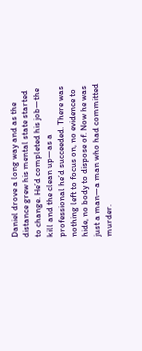Daniel drove a long way and as the distance grew his mental state started to change. He’d completed his job—the kill and the clean up—as a professional he’d succeeded. There was nothing left to focus on, no evidence to hide, no body to dispose of. Now he was just a man—a man who had committed murder.